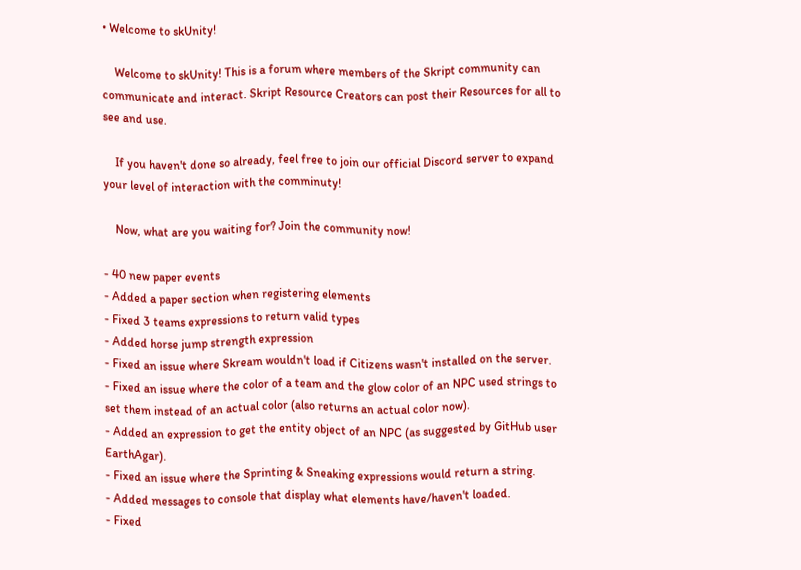• Welcome to skUnity!

    Welcome to skUnity! This is a forum where members of the Skript community can communicate and interact. Skript Resource Creators can post their Resources for all to see and use.

    If you haven't done so already, feel free to join our official Discord server to expand your level of interaction with the comminuty!

    Now, what are you waiting for? Join the community now!

- 40 new paper events
- Added a paper section when registering elements
- Fixed 3 teams expressions to return valid types
- Added horse jump strength expression
- Fixed an issue where Skream wouldn't load if Citizens wasn't installed on the server.
- Fixed an issue where the color of a team and the glow color of an NPC used strings to set them instead of an actual color (also returns an actual color now).
- Added an expression to get the entity object of an NPC (as suggested by GitHub user EarthAgar).
- Fixed an issue where the Sprinting & Sneaking expressions would return a string.
- Added messages to console that display what elements have/haven't loaded.
- Fixed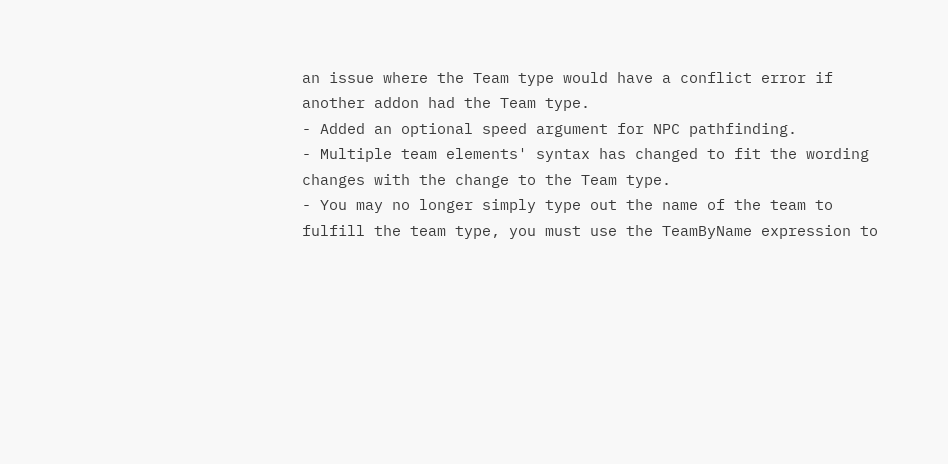an issue where the Team type would have a conflict error if another addon had the Team type.
- Added an optional speed argument for NPC pathfinding.
- Multiple team elements' syntax has changed to fit the wording changes with the change to the Team type.
- You may no longer simply type out the name of the team to fulfill the team type, you must use the TeamByName expression to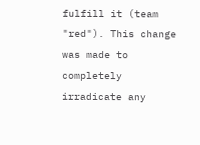fulfill it (team "red"). This change was made to completely irradicate any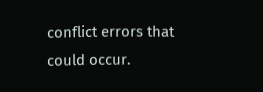conflict errors that could occur.